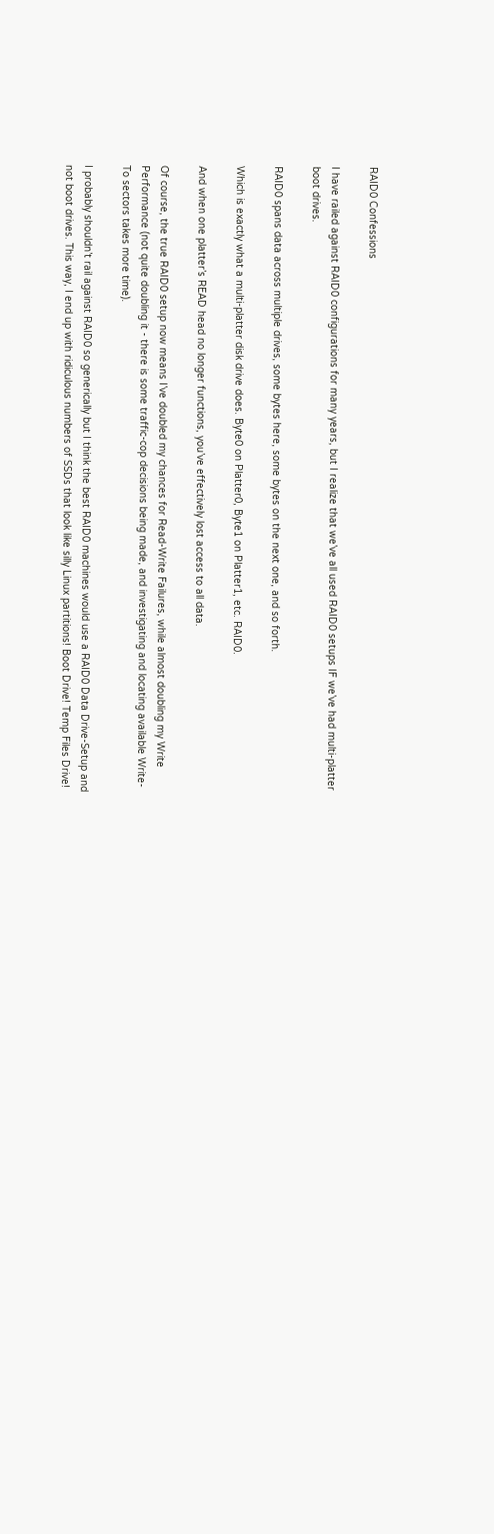RAID0 Confessions

I have railed against RAID0 configurations for many years, but I realize that we’ve all used RAID0 setups IF we’ve had multi-platter boot drives.

RAID0 spans data across multiple drives, some bytes here, some bytes on the next one, and so forth.

Which is exactly what a multi-platter disk drive does. Byte0 on Platter0, Byte1 on Platter1, etc. RAID0.

And when one platter’s READ head no longer functions, you’ve effectively lost access to all data.

Of course, the true RAID0 setup now means I’ve doubled my chances for Read-Write Failures, while almost doubling my Write Performance (not quite doubling it - there is some traffic-cop decisions being made, and investigating and locating available Write-To sectors takes more time).

I probably shouldn’t rail against RAID0 so generically but I think the best RAID0 machines would use a RAID0 Data Drive-Setup and not boot drives. This way, I end up with ridiculous numbers of SSDs that look like silly Linux partitions! Boot Drive! Temp Files Drive!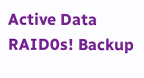Active Data RAID0s! Backup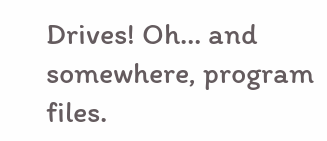Drives! Oh… and somewhere, program files.